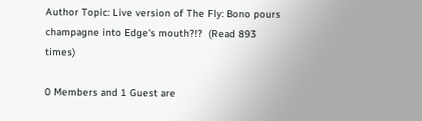Author Topic: Live version of The Fly: Bono pours champagne into Edge's mouth?!?  (Read 893 times)

0 Members and 1 Guest are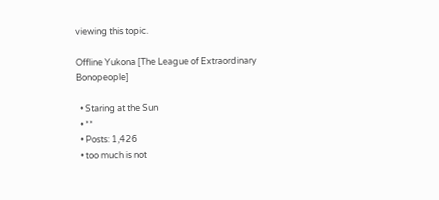viewing this topic.

Offline Yukona [The League of Extraordinary Bonopeople]

  • Staring at the Sun
  • **
  • Posts: 1,426
  • too much is not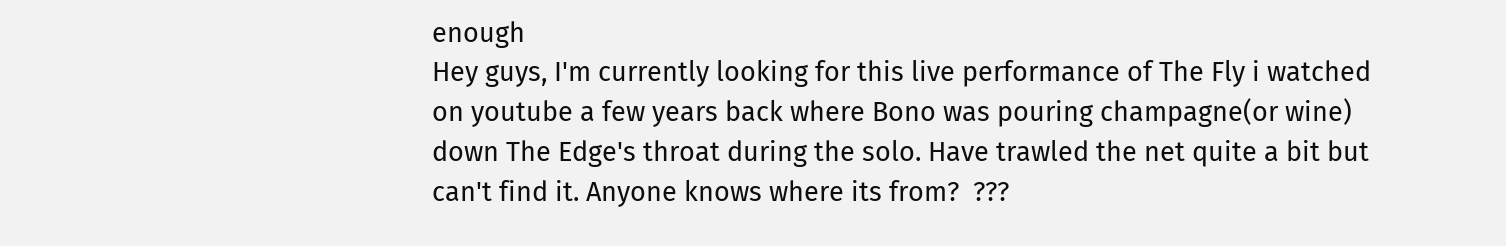enough
Hey guys, I'm currently looking for this live performance of The Fly i watched on youtube a few years back where Bono was pouring champagne(or wine) down The Edge's throat during the solo. Have trawled the net quite a bit but can't find it. Anyone knows where its from?  ???